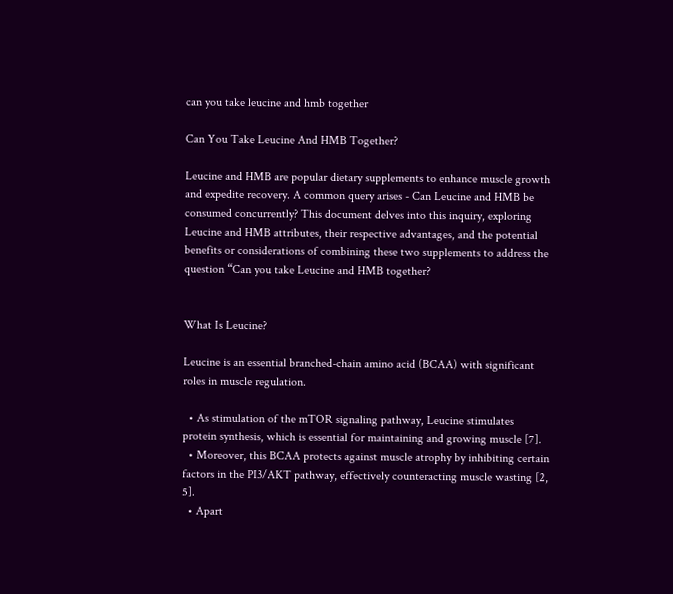can you take leucine and hmb together

Can You Take Leucine And HMB Together?

Leucine and HMB are popular dietary supplements to enhance muscle growth and expedite recovery. A common query arises - Can Leucine and HMB be consumed concurrently? This document delves into this inquiry, exploring Leucine and HMB attributes, their respective advantages, and the potential benefits or considerations of combining these two supplements to address the question “Can you take Leucine and HMB together?


What Is Leucine?

Leucine is an essential branched-chain amino acid (BCAA) with significant roles in muscle regulation.

  • As stimulation of the mTOR signaling pathway, Leucine stimulates protein synthesis, which is essential for maintaining and growing muscle [7].
  • Moreover, this BCAA protects against muscle atrophy by inhibiting certain factors in the PI3/AKT pathway, effectively counteracting muscle wasting [2, 5].
  • Apart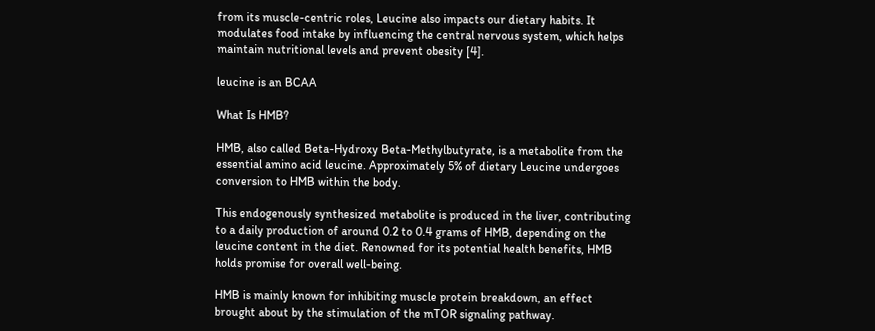from its muscle-centric roles, Leucine also impacts our dietary habits. It modulates food intake by influencing the central nervous system, which helps maintain nutritional levels and prevent obesity [4].

leucine is an BCAA

What Is HMB?

HMB, also called Beta-Hydroxy Beta-Methylbutyrate, is a metabolite from the essential amino acid leucine. Approximately 5% of dietary Leucine undergoes conversion to HMB within the body.

This endogenously synthesized metabolite is produced in the liver, contributing to a daily production of around 0.2 to 0.4 grams of HMB, depending on the leucine content in the diet. Renowned for its potential health benefits, HMB holds promise for overall well-being.

HMB is mainly known for inhibiting muscle protein breakdown, an effect brought about by the stimulation of the mTOR signaling pathway.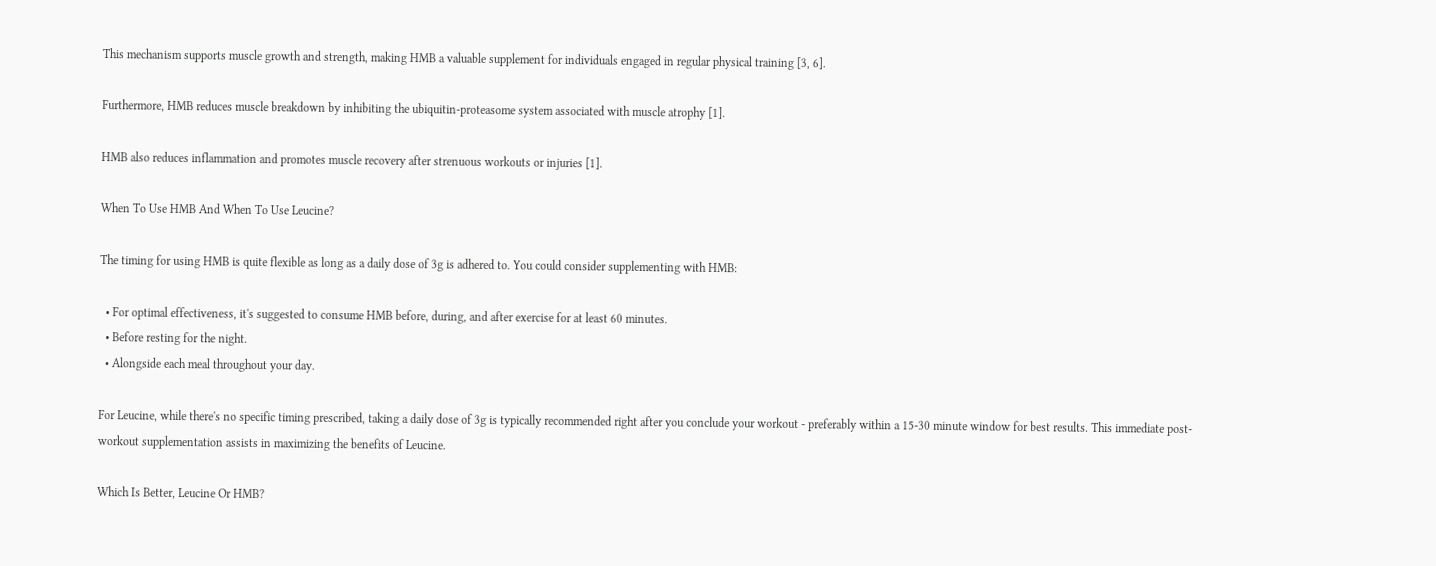This mechanism supports muscle growth and strength, making HMB a valuable supplement for individuals engaged in regular physical training [3, 6].

Furthermore, HMB reduces muscle breakdown by inhibiting the ubiquitin-proteasome system associated with muscle atrophy [1].

HMB also reduces inflammation and promotes muscle recovery after strenuous workouts or injuries [1].

When To Use HMB And When To Use Leucine?

The timing for using HMB is quite flexible as long as a daily dose of 3g is adhered to. You could consider supplementing with HMB:

  • For optimal effectiveness, it's suggested to consume HMB before, during, and after exercise for at least 60 minutes.
  • Before resting for the night.
  • Alongside each meal throughout your day.

For Leucine, while there's no specific timing prescribed, taking a daily dose of 3g is typically recommended right after you conclude your workout - preferably within a 15-30 minute window for best results. This immediate post-workout supplementation assists in maximizing the benefits of Leucine.

Which Is Better, Leucine Or HMB?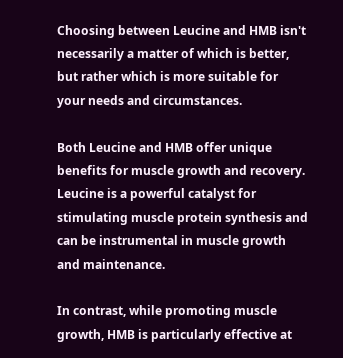Choosing between Leucine and HMB isn't necessarily a matter of which is better, but rather which is more suitable for your needs and circumstances.

Both Leucine and HMB offer unique benefits for muscle growth and recovery. Leucine is a powerful catalyst for stimulating muscle protein synthesis and can be instrumental in muscle growth and maintenance.

In contrast, while promoting muscle growth, HMB is particularly effective at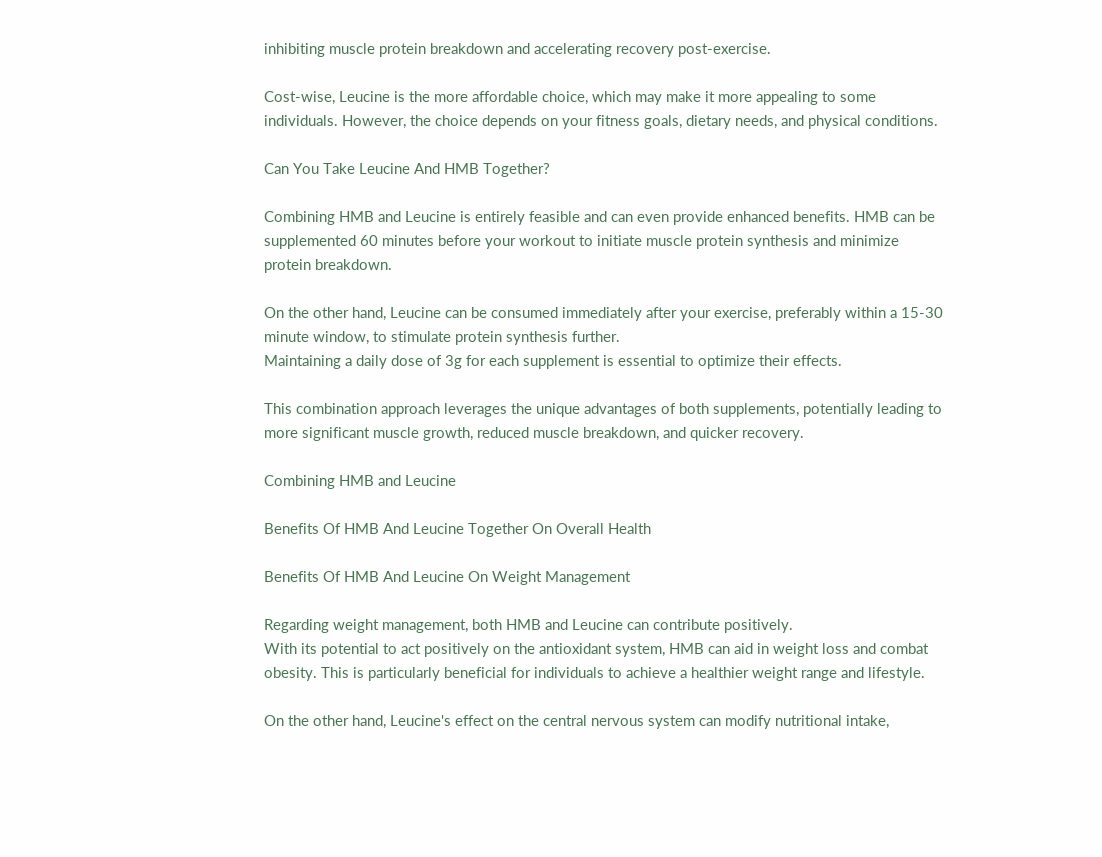inhibiting muscle protein breakdown and accelerating recovery post-exercise.

Cost-wise, Leucine is the more affordable choice, which may make it more appealing to some individuals. However, the choice depends on your fitness goals, dietary needs, and physical conditions.

Can You Take Leucine And HMB Together?

Combining HMB and Leucine is entirely feasible and can even provide enhanced benefits. HMB can be supplemented 60 minutes before your workout to initiate muscle protein synthesis and minimize protein breakdown.

On the other hand, Leucine can be consumed immediately after your exercise, preferably within a 15-30 minute window, to stimulate protein synthesis further.
Maintaining a daily dose of 3g for each supplement is essential to optimize their effects.

This combination approach leverages the unique advantages of both supplements, potentially leading to more significant muscle growth, reduced muscle breakdown, and quicker recovery.

Combining HMB and Leucine

Benefits Of HMB And Leucine Together On Overall Health

Benefits Of HMB And Leucine On Weight Management

Regarding weight management, both HMB and Leucine can contribute positively.
With its potential to act positively on the antioxidant system, HMB can aid in weight loss and combat obesity. This is particularly beneficial for individuals to achieve a healthier weight range and lifestyle.

On the other hand, Leucine's effect on the central nervous system can modify nutritional intake,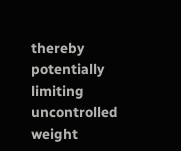thereby potentially limiting uncontrolled weight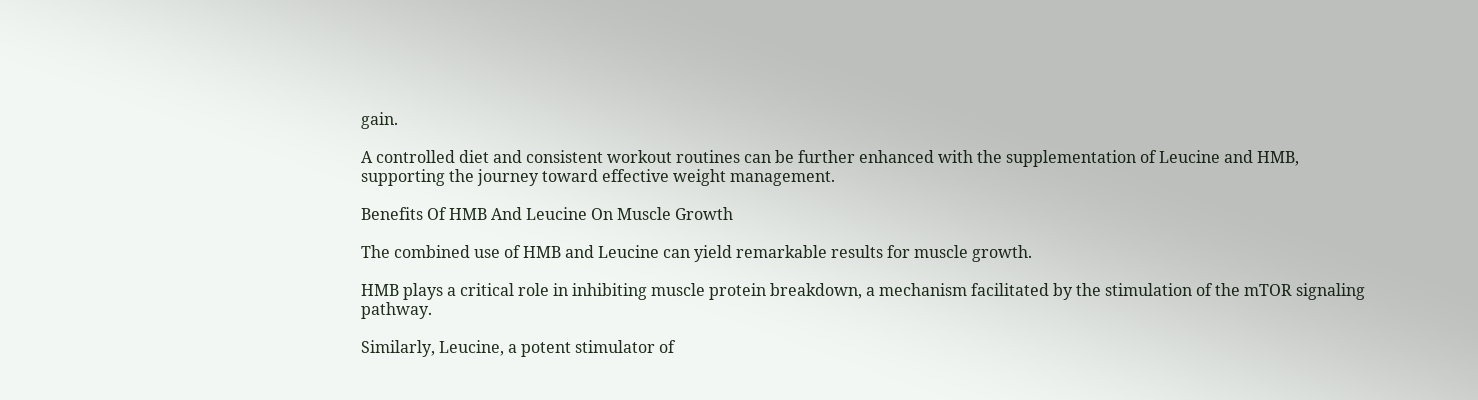gain.

A controlled diet and consistent workout routines can be further enhanced with the supplementation of Leucine and HMB, supporting the journey toward effective weight management.

Benefits Of HMB And Leucine On Muscle Growth

The combined use of HMB and Leucine can yield remarkable results for muscle growth.

HMB plays a critical role in inhibiting muscle protein breakdown, a mechanism facilitated by the stimulation of the mTOR signaling pathway.

Similarly, Leucine, a potent stimulator of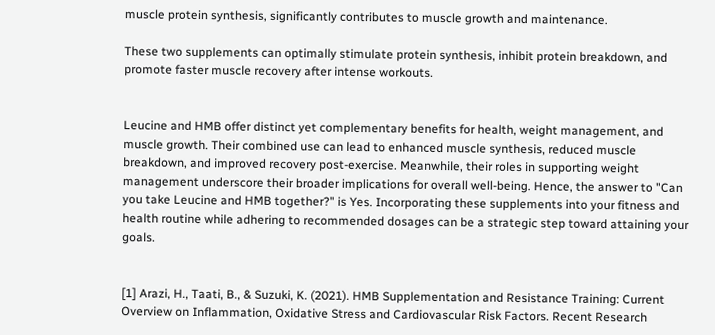muscle protein synthesis, significantly contributes to muscle growth and maintenance.

These two supplements can optimally stimulate protein synthesis, inhibit protein breakdown, and promote faster muscle recovery after intense workouts.


Leucine and HMB offer distinct yet complementary benefits for health, weight management, and muscle growth. Their combined use can lead to enhanced muscle synthesis, reduced muscle breakdown, and improved recovery post-exercise. Meanwhile, their roles in supporting weight management underscore their broader implications for overall well-being. Hence, the answer to "Can you take Leucine and HMB together?" is Yes. Incorporating these supplements into your fitness and health routine while adhering to recommended dosages can be a strategic step toward attaining your goals.


[1] Arazi, H., Taati, B., & Suzuki, K. (2021). HMB Supplementation and Resistance Training: Current Overview on Inflammation, Oxidative Stress and Cardiovascular Risk Factors. Recent Research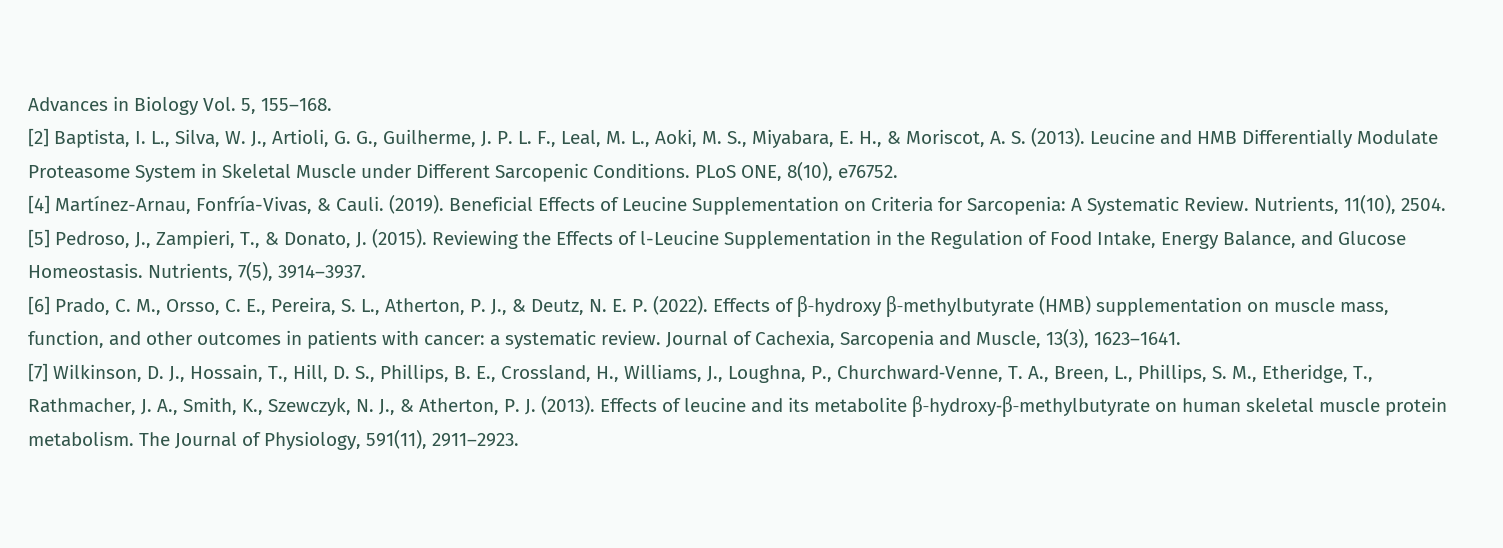Advances in Biology Vol. 5, 155–168.
[2] Baptista, I. L., Silva, W. J., Artioli, G. G., Guilherme, J. P. L. F., Leal, M. L., Aoki, M. S., Miyabara, E. H., & Moriscot, A. S. (2013). Leucine and HMB Differentially Modulate Proteasome System in Skeletal Muscle under Different Sarcopenic Conditions. PLoS ONE, 8(10), e76752.
[4] Martínez-Arnau, Fonfría-Vivas, & Cauli. (2019). Beneficial Effects of Leucine Supplementation on Criteria for Sarcopenia: A Systematic Review. Nutrients, 11(10), 2504.
[5] Pedroso, J., Zampieri, T., & Donato, J. (2015). Reviewing the Effects of l-Leucine Supplementation in the Regulation of Food Intake, Energy Balance, and Glucose Homeostasis. Nutrients, 7(5), 3914–3937.
[6] Prado, C. M., Orsso, C. E., Pereira, S. L., Atherton, P. J., & Deutz, N. E. P. (2022). Effects of β‐hydroxy β‐methylbutyrate (HMB) supplementation on muscle mass, function, and other outcomes in patients with cancer: a systematic review. Journal of Cachexia, Sarcopenia and Muscle, 13(3), 1623–1641.
[7] Wilkinson, D. J., Hossain, T., Hill, D. S., Phillips, B. E., Crossland, H., Williams, J., Loughna, P., Churchward‐Venne, T. A., Breen, L., Phillips, S. M., Etheridge, T., Rathmacher, J. A., Smith, K., Szewczyk, N. J., & Atherton, P. J. (2013). Effects of leucine and its metabolite β‐hydroxy‐β‐methylbutyrate on human skeletal muscle protein metabolism. The Journal of Physiology, 591(11), 2911–2923.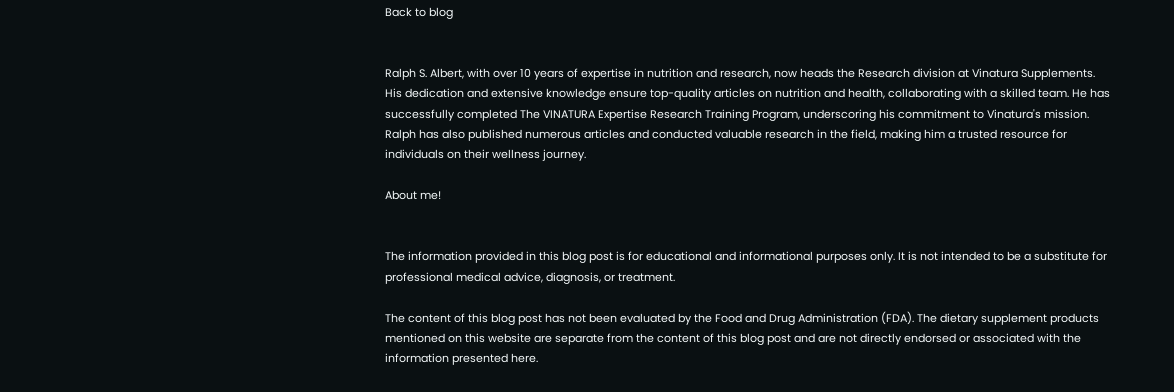Back to blog


Ralph S. Albert, with over 10 years of expertise in nutrition and research, now heads the Research division at Vinatura Supplements. His dedication and extensive knowledge ensure top-quality articles on nutrition and health, collaborating with a skilled team. He has successfully completed The VINATURA Expertise Research Training Program, underscoring his commitment to Vinatura's mission. Ralph has also published numerous articles and conducted valuable research in the field, making him a trusted resource for individuals on their wellness journey.

About me!


The information provided in this blog post is for educational and informational purposes only. It is not intended to be a substitute for professional medical advice, diagnosis, or treatment.

The content of this blog post has not been evaluated by the Food and Drug Administration (FDA). The dietary supplement products mentioned on this website are separate from the content of this blog post and are not directly endorsed or associated with the information presented here.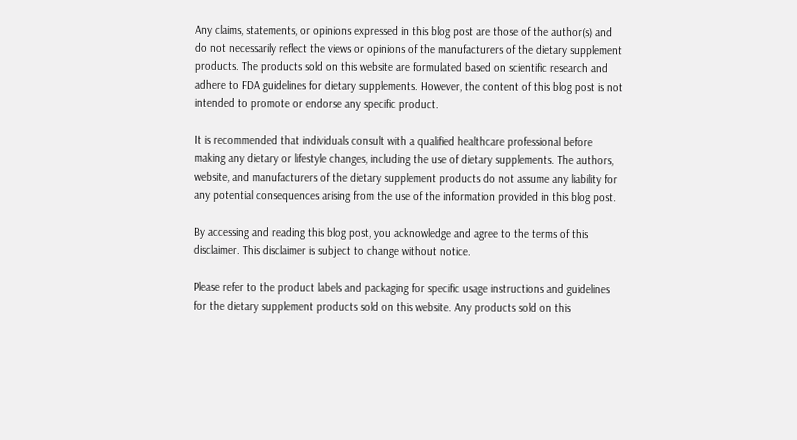Any claims, statements, or opinions expressed in this blog post are those of the author(s) and do not necessarily reflect the views or opinions of the manufacturers of the dietary supplement products. The products sold on this website are formulated based on scientific research and adhere to FDA guidelines for dietary supplements. However, the content of this blog post is not intended to promote or endorse any specific product.

It is recommended that individuals consult with a qualified healthcare professional before making any dietary or lifestyle changes, including the use of dietary supplements. The authors, website, and manufacturers of the dietary supplement products do not assume any liability for any potential consequences arising from the use of the information provided in this blog post.

By accessing and reading this blog post, you acknowledge and agree to the terms of this disclaimer. This disclaimer is subject to change without notice.

Please refer to the product labels and packaging for specific usage instructions and guidelines for the dietary supplement products sold on this website. Any products sold on this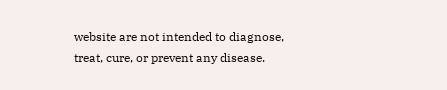website are not intended to diagnose, treat, cure, or prevent any disease.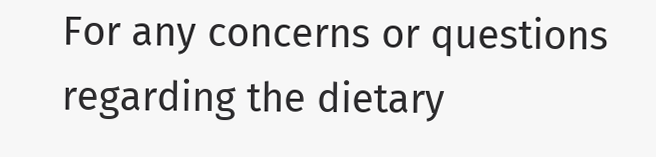For any concerns or questions regarding the dietary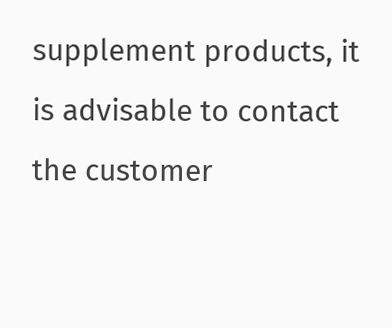supplement products, it is advisable to contact the customer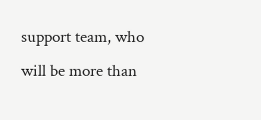support team, who will be more than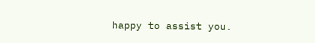happy to assist you.